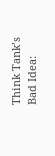Think Tank’s Bad Idea: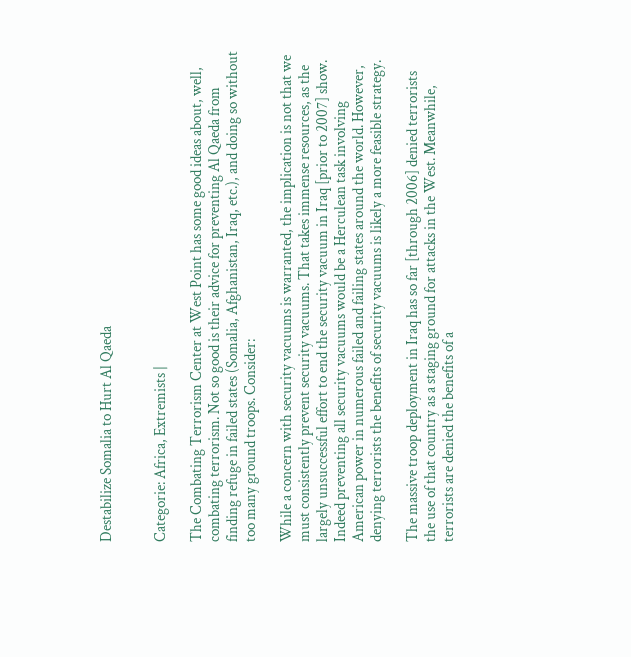Destabilize Somalia to Hurt Al Qaeda


Categorie: Africa, Extremists |

The Combating Terrorism Center at West Point has some good ideas about, well, combating terrorism. Not so good is their advice for preventing Al Qaeda from finding refuge in failed states (Somalia, Afghanistan, Iraq, etc.), and doing so without too many ground troops. Consider:

While a concern with security vacuums is warranted, the implication is not that we must consistently prevent security vacuums. That takes immense resources, as the largely unsuccessful effort to end the security vacuum in Iraq [prior to 2007] show. Indeed preventing all security vacuums would be a Herculean task involving American power in numerous failed and failing states around the world. However, denying terrorists the benefits of security vacuums is likely a more feasible strategy.

The massive troop deployment in Iraq has so far [through 2006] denied terrorists the use of that country as a staging ground for attacks in the West. Meanwhile, terrorists are denied the benefits of a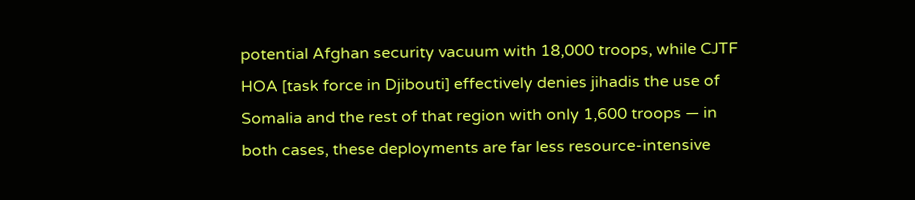potential Afghan security vacuum with 18,000 troops, while CJTF HOA [task force in Djibouti] effectively denies jihadis the use of Somalia and the rest of that region with only 1,600 troops — in both cases, these deployments are far less resource-intensive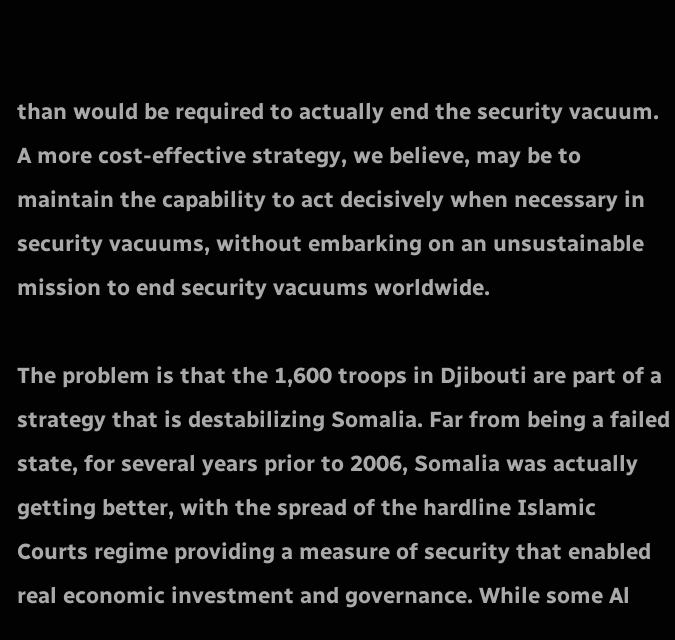than would be required to actually end the security vacuum. A more cost-effective strategy, we believe, may be to maintain the capability to act decisively when necessary in security vacuums, without embarking on an unsustainable mission to end security vacuums worldwide.

The problem is that the 1,600 troops in Djibouti are part of a strategy that is destabilizing Somalia. Far from being a failed state, for several years prior to 2006, Somalia was actually getting better, with the spread of the hardline Islamic Courts regime providing a measure of security that enabled real economic investment and governance. While some Al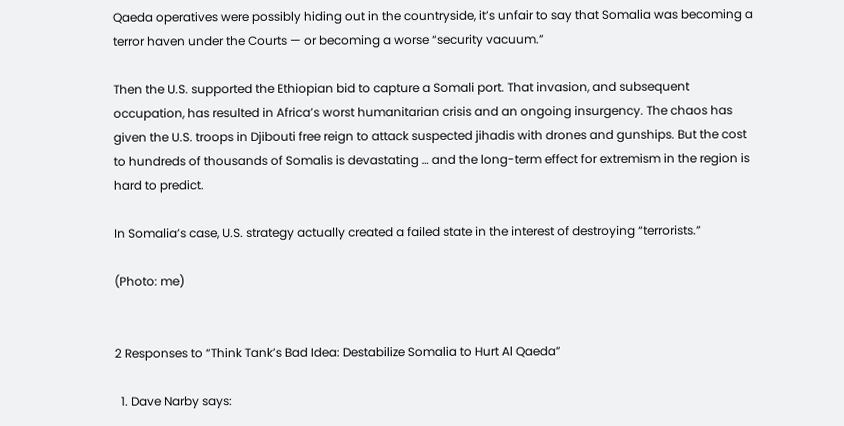Qaeda operatives were possibly hiding out in the countryside, it’s unfair to say that Somalia was becoming a terror haven under the Courts — or becoming a worse “security vacuum.”

Then the U.S. supported the Ethiopian bid to capture a Somali port. That invasion, and subsequent occupation, has resulted in Africa’s worst humanitarian crisis and an ongoing insurgency. The chaos has given the U.S. troops in Djibouti free reign to attack suspected jihadis with drones and gunships. But the cost to hundreds of thousands of Somalis is devastating … and the long-term effect for extremism in the region is hard to predict.

In Somalia’s case, U.S. strategy actually created a failed state in the interest of destroying “terrorists.”

(Photo: me)


2 Responses to “Think Tank’s Bad Idea: Destabilize Somalia to Hurt Al Qaeda”

  1. Dave Narby says: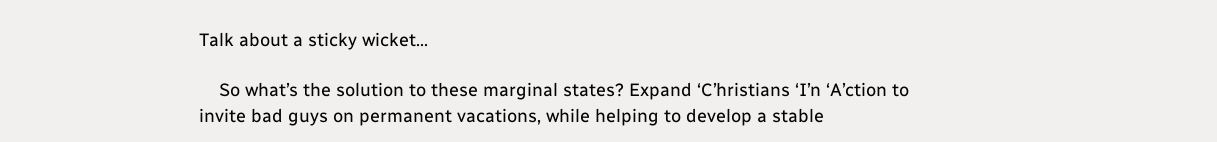Talk about a sticky wicket…

    So what’s the solution to these marginal states? Expand ‘C’hristians ‘I’n ‘A’ction to invite bad guys on permanent vacations, while helping to develop a stable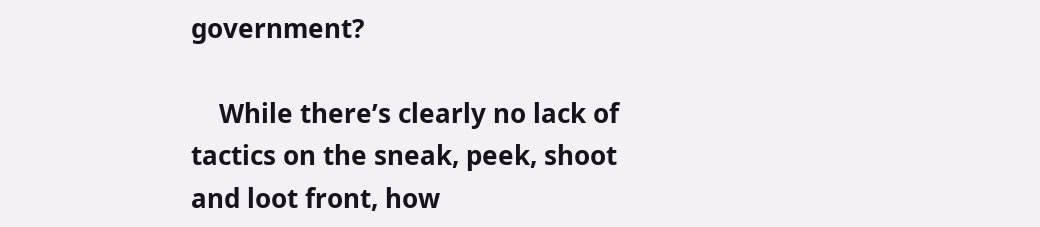government?

    While there’s clearly no lack of tactics on the sneak, peek, shoot and loot front, how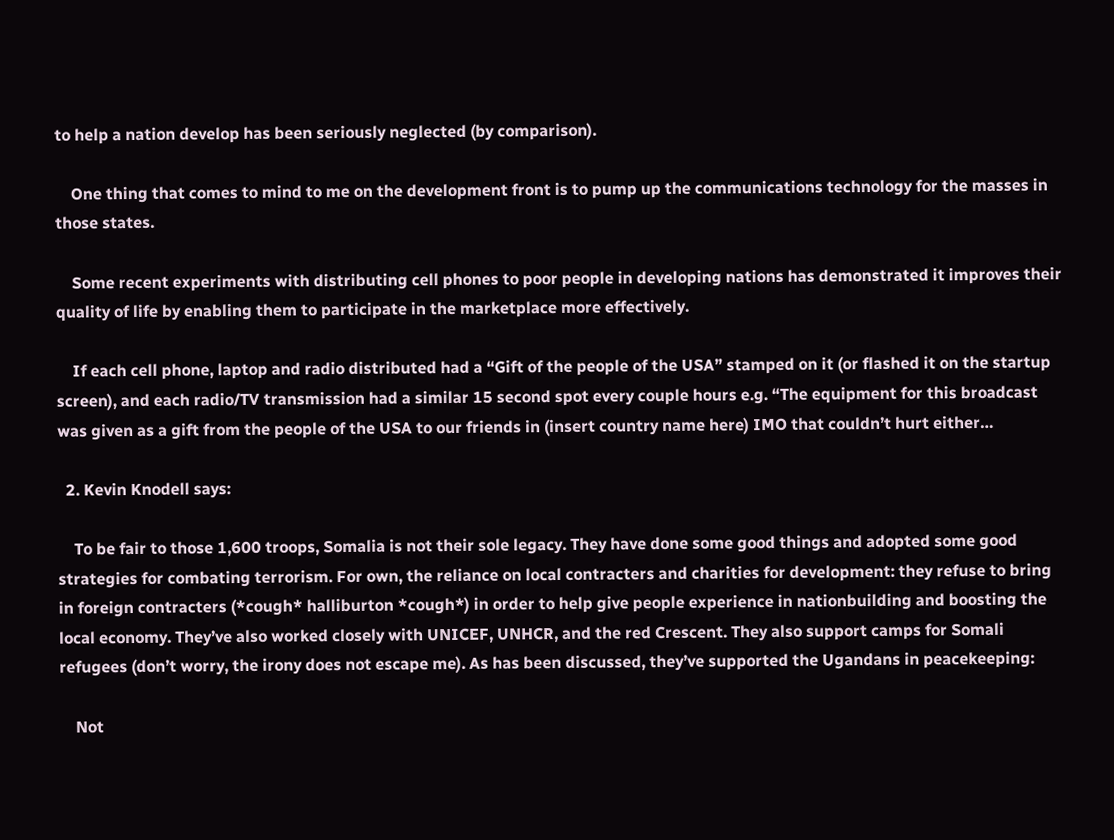to help a nation develop has been seriously neglected (by comparison).

    One thing that comes to mind to me on the development front is to pump up the communications technology for the masses in those states.

    Some recent experiments with distributing cell phones to poor people in developing nations has demonstrated it improves their quality of life by enabling them to participate in the marketplace more effectively.

    If each cell phone, laptop and radio distributed had a “Gift of the people of the USA” stamped on it (or flashed it on the startup screen), and each radio/TV transmission had a similar 15 second spot every couple hours e.g. “The equipment for this broadcast was given as a gift from the people of the USA to our friends in (insert country name here) IMO that couldn’t hurt either…

  2. Kevin Knodell says:

    To be fair to those 1,600 troops, Somalia is not their sole legacy. They have done some good things and adopted some good strategies for combating terrorism. For own, the reliance on local contracters and charities for development: they refuse to bring in foreign contracters (*cough* halliburton *cough*) in order to help give people experience in nationbuilding and boosting the local economy. They’ve also worked closely with UNICEF, UNHCR, and the red Crescent. They also support camps for Somali refugees (don’t worry, the irony does not escape me). As has been discussed, they’ve supported the Ugandans in peacekeeping:

    Not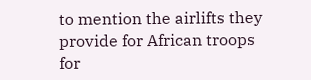to mention the airlifts they provide for African troops for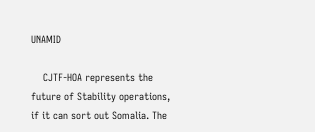UNAMID

    CJTF-HOA represents the future of Stability operations, if it can sort out Somalia. The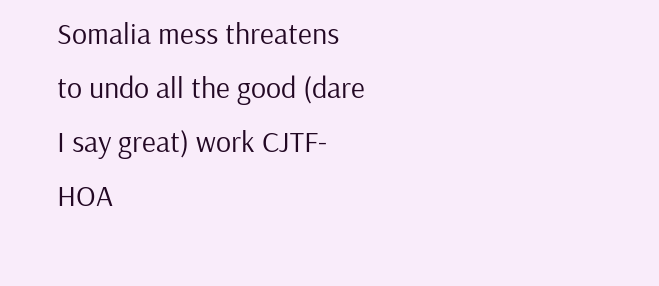Somalia mess threatens to undo all the good (dare I say great) work CJTF-HOA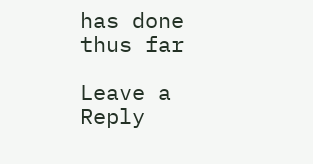has done thus far

Leave a Reply